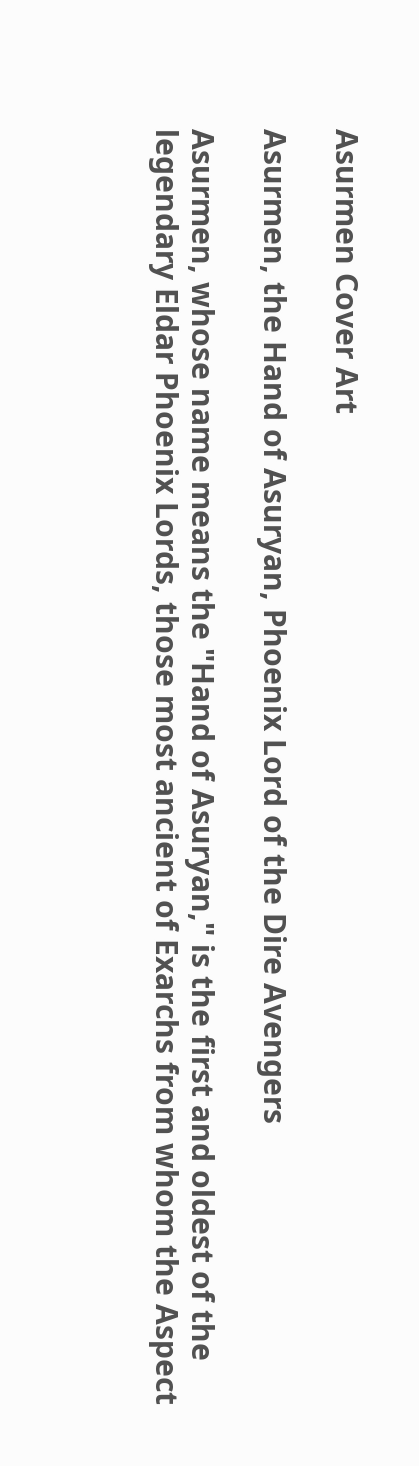Asurmen Cover Art

Asurmen, the Hand of Asuryan, Phoenix Lord of the Dire Avengers

Asurmen, whose name means the "Hand of Asuryan," is the first and oldest of the legendary Eldar Phoenix Lords, those most ancient of Exarchs from whom the Aspect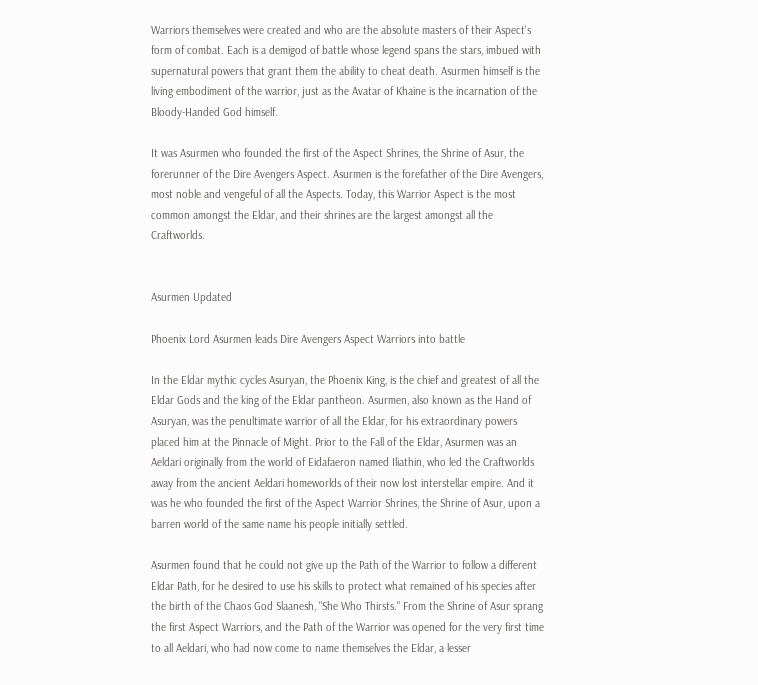Warriors themselves were created and who are the absolute masters of their Aspect's form of combat. Each is a demigod of battle whose legend spans the stars, imbued with supernatural powers that grant them the ability to cheat death. Asurmen himself is the living embodiment of the warrior, just as the Avatar of Khaine is the incarnation of the Bloody-Handed God himself.

It was Asurmen who founded the first of the Aspect Shrines, the Shrine of Asur, the forerunner of the Dire Avengers Aspect. Asurmen is the forefather of the Dire Avengers, most noble and vengeful of all the Aspects. Today, this Warrior Aspect is the most common amongst the Eldar, and their shrines are the largest amongst all the Craftworlds.


Asurmen Updated

Phoenix Lord Asurmen leads Dire Avengers Aspect Warriors into battle

In the Eldar mythic cycles Asuryan, the Phoenix King, is the chief and greatest of all the Eldar Gods and the king of the Eldar pantheon. Asurmen, also known as the Hand of Asuryan, was the penultimate warrior of all the Eldar, for his extraordinary powers placed him at the Pinnacle of Might. Prior to the Fall of the Eldar, Asurmen was an Aeldari originally from the world of Eidafaeron named Iliathin, who led the Craftworlds away from the ancient Aeldari homeworlds of their now lost interstellar empire. And it was he who founded the first of the Aspect Warrior Shrines, the Shrine of Asur, upon a barren world of the same name his people initially settled.

Asurmen found that he could not give up the Path of the Warrior to follow a different Eldar Path, for he desired to use his skills to protect what remained of his species after the birth of the Chaos God Slaanesh, "She Who Thirsts." From the Shrine of Asur sprang the first Aspect Warriors, and the Path of the Warrior was opened for the very first time to all Aeldari, who had now come to name themselves the Eldar, a lesser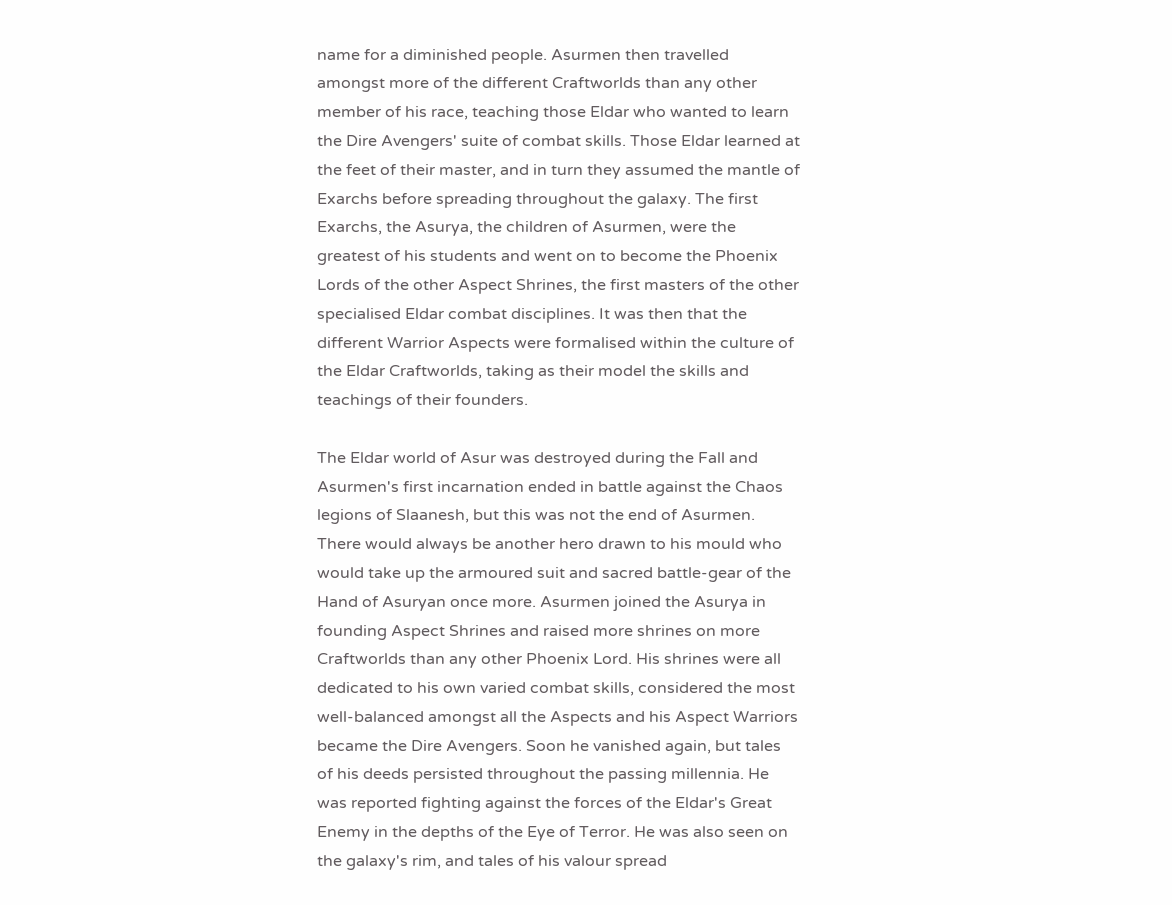name for a diminished people. Asurmen then travelled amongst more of the different Craftworlds than any other member of his race, teaching those Eldar who wanted to learn the Dire Avengers' suite of combat skills. Those Eldar learned at the feet of their master, and in turn they assumed the mantle of Exarchs before spreading throughout the galaxy. The first Exarchs, the Asurya, the children of Asurmen, were the greatest of his students and went on to become the Phoenix Lords of the other Aspect Shrines, the first masters of the other specialised Eldar combat disciplines. It was then that the different Warrior Aspects were formalised within the culture of the Eldar Craftworlds, taking as their model the skills and teachings of their founders.

The Eldar world of Asur was destroyed during the Fall and Asurmen's first incarnation ended in battle against the Chaos legions of Slaanesh, but this was not the end of Asurmen. There would always be another hero drawn to his mould who would take up the armoured suit and sacred battle-gear of the Hand of Asuryan once more. Asurmen joined the Asurya in founding Aspect Shrines and raised more shrines on more Craftworlds than any other Phoenix Lord. His shrines were all dedicated to his own varied combat skills, considered the most well-balanced amongst all the Aspects and his Aspect Warriors became the Dire Avengers. Soon he vanished again, but tales of his deeds persisted throughout the passing millennia. He was reported fighting against the forces of the Eldar's Great Enemy in the depths of the Eye of Terror. He was also seen on the galaxy's rim, and tales of his valour spread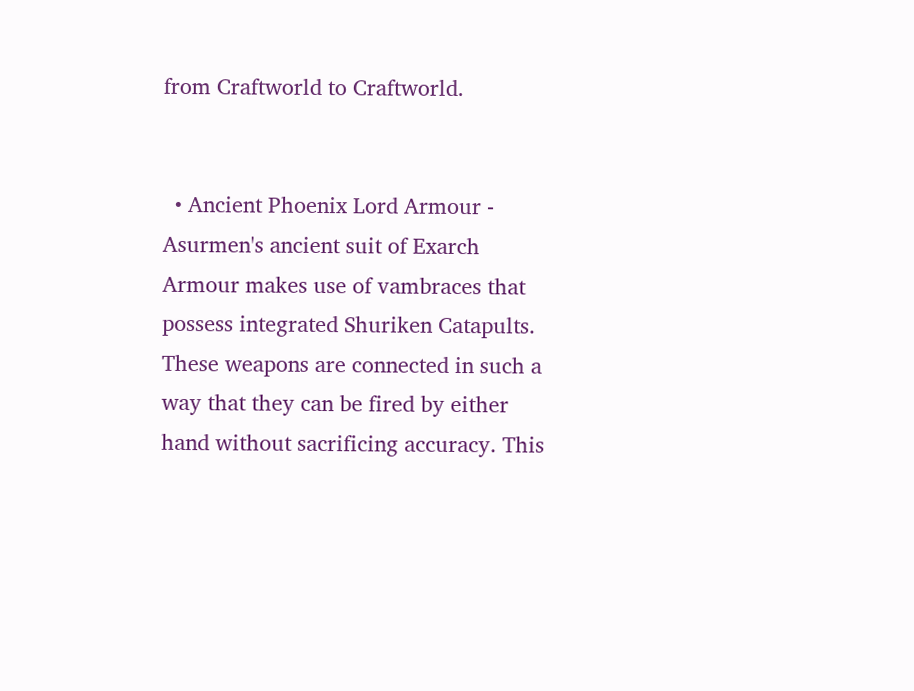from Craftworld to Craftworld.


  • Ancient Phoenix Lord Armour - Asurmen's ancient suit of Exarch Armour makes use of vambraces that possess integrated Shuriken Catapults. These weapons are connected in such a way that they can be fired by either hand without sacrificing accuracy. This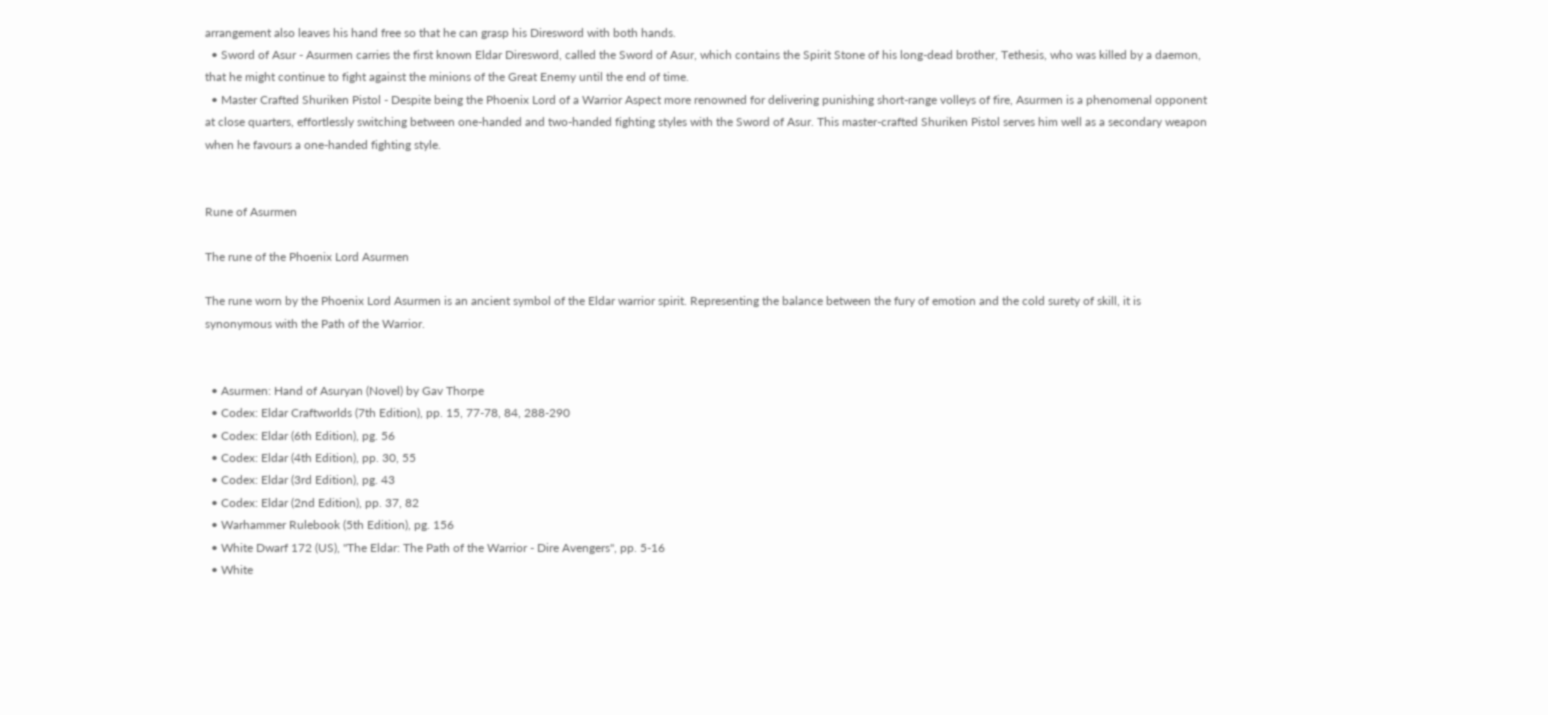arrangement also leaves his hand free so that he can grasp his Diresword with both hands.
  • Sword of Asur - Asurmen carries the first known Eldar Diresword, called the Sword of Asur, which contains the Spirit Stone of his long-dead brother, Tethesis, who was killed by a daemon, that he might continue to fight against the minions of the Great Enemy until the end of time.
  • Master Crafted Shuriken Pistol - Despite being the Phoenix Lord of a Warrior Aspect more renowned for delivering punishing short-range volleys of fire, Asurmen is a phenomenal opponent at close quarters, effortlessly switching between one-handed and two-handed fighting styles with the Sword of Asur. This master-crafted Shuriken Pistol serves him well as a secondary weapon when he favours a one-handed fighting style.


Rune of Asurmen

The rune of the Phoenix Lord Asurmen

The rune worn by the Phoenix Lord Asurmen is an ancient symbol of the Eldar warrior spirit. Representing the balance between the fury of emotion and the cold surety of skill, it is synonymous with the Path of the Warrior.


  • Asurmen: Hand of Asuryan (Novel) by Gav Thorpe
  • Codex: Eldar Craftworlds (7th Edition), pp. 15, 77-78, 84, 288-290
  • Codex: Eldar (6th Edition), pg. 56
  • Codex: Eldar (4th Edition), pp. 30, 55
  • Codex: Eldar (3rd Edition), pg. 43
  • Codex: Eldar (2nd Edition), pp. 37, 82
  • Warhammer Rulebook (5th Edition), pg. 156
  • White Dwarf 172 (US), "The Eldar: The Path of the Warrior - Dire Avengers", pp. 5-16
  • White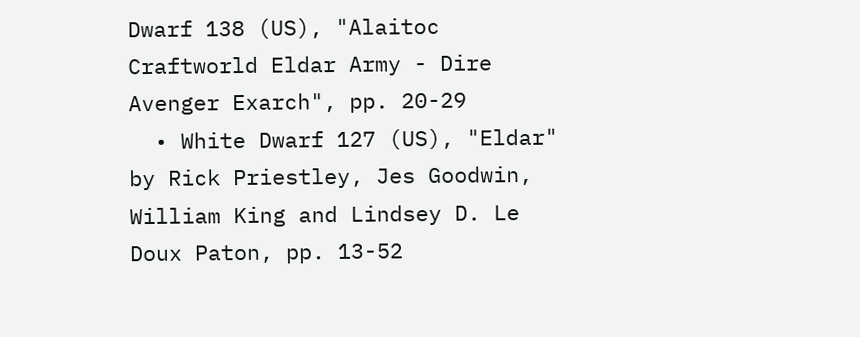Dwarf 138 (US), "Alaitoc Craftworld Eldar Army - Dire Avenger Exarch", pp. 20-29
  • White Dwarf 127 (US), "Eldar" by Rick Priestley, Jes Goodwin, William King and Lindsey D. Le Doux Paton, pp. 13-52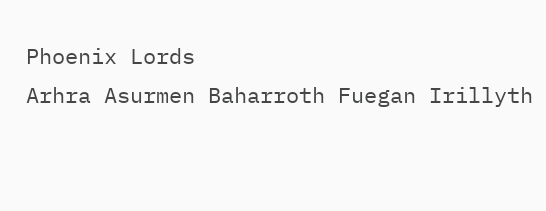Phoenix Lords
Arhra Asurmen Baharroth Fuegan Irillyth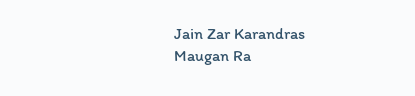Jain Zar Karandras Maugan Ra